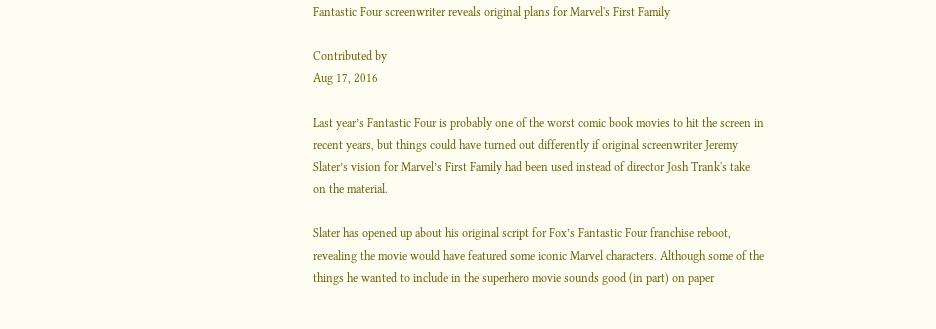Fantastic Four screenwriter reveals original plans for Marvel's First Family

Contributed by
Aug 17, 2016

Last year’s Fantastic Four is probably one of the worst comic book movies to hit the screen in recent years, but things could have turned out differently if original screenwriter Jeremy Slater’s vision for Marvel’s First Family had been used instead of director Josh Trank's take on the material.

Slater has opened up about his original script for Fox’s Fantastic Four franchise reboot, revealing the movie would have featured some iconic Marvel characters. Although some of the things he wanted to include in the superhero movie sounds good (in part) on paper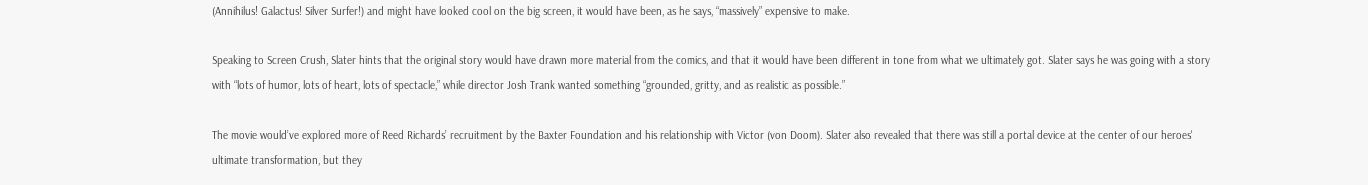(Annihilus! Galactus! Silver Surfer!) and might have looked cool on the big screen, it would have been, as he says, “massively” expensive to make.

Speaking to Screen Crush, Slater hints that the original story would have drawn more material from the comics, and that it would have been different in tone from what we ultimately got. Slater says he was going with a story with “lots of humor, lots of heart, lots of spectacle,” while director Josh Trank wanted something “grounded, gritty, and as realistic as possible.”

The movie would’ve explored more of Reed Richards’ recruitment by the Baxter Foundation and his relationship with Victor (von Doom). Slater also revealed that there was still a portal device at the center of our heroes' ultimate transformation, but they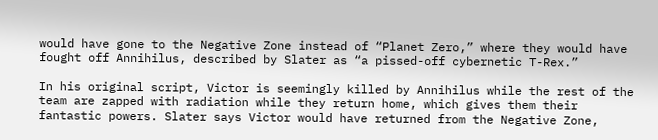would have gone to the Negative Zone instead of “Planet Zero,” where they would have fought off Annihilus, described by Slater as “a pissed-off cybernetic T-Rex.”

In his original script, Victor is seemingly killed by Annihilus while the rest of the team are zapped with radiation while they return home, which gives them their fantastic powers. Slater says Victor would have returned from the Negative Zone,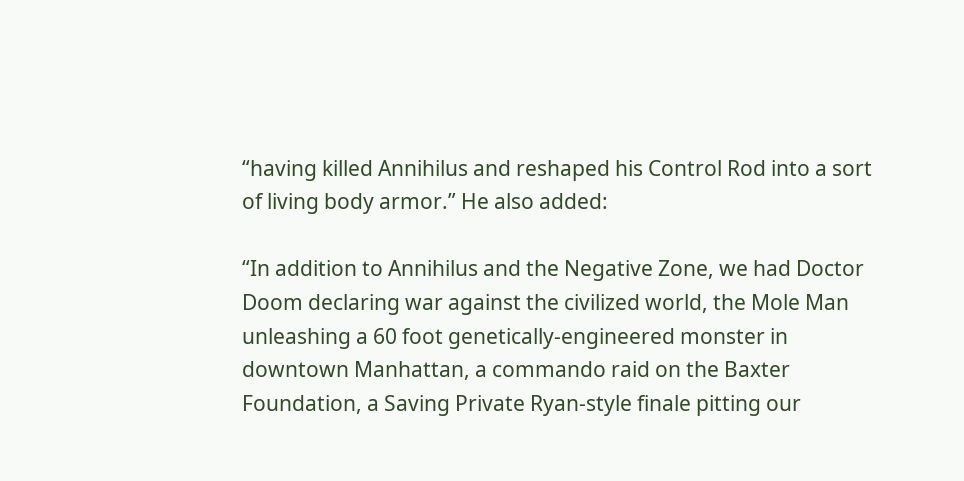“having killed Annihilus and reshaped his Control Rod into a sort of living body armor.” He also added:

“In addition to Annihilus and the Negative Zone, we had Doctor Doom declaring war against the civilized world, the Mole Man unleashing a 60 foot genetically-engineered monster in downtown Manhattan, a commando raid on the Baxter Foundation, a Saving Private Ryan-style finale pitting our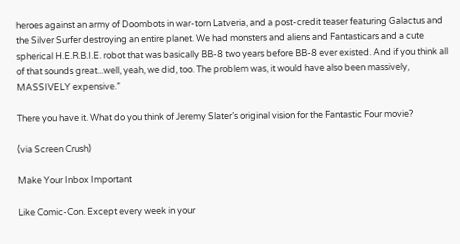heroes against an army of Doombots in war-torn Latveria, and a post-credit teaser featuring Galactus and the Silver Surfer destroying an entire planet. We had monsters and aliens and Fantasticars and a cute spherical H.E.R.B.I.E. robot that was basically BB-8 two years before BB-8 ever existed. And if you think all of that sounds great...well, yeah, we did, too. The problem was, it would have also been massively, MASSIVELY expensive.”

There you have it. What do you think of Jeremy Slater’s original vision for the Fantastic Four movie?

(via Screen Crush)

Make Your Inbox Important

Like Comic-Con. Except every week in your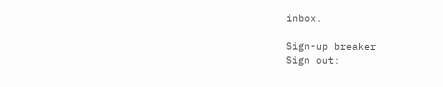inbox.

Sign-up breaker
Sign out: